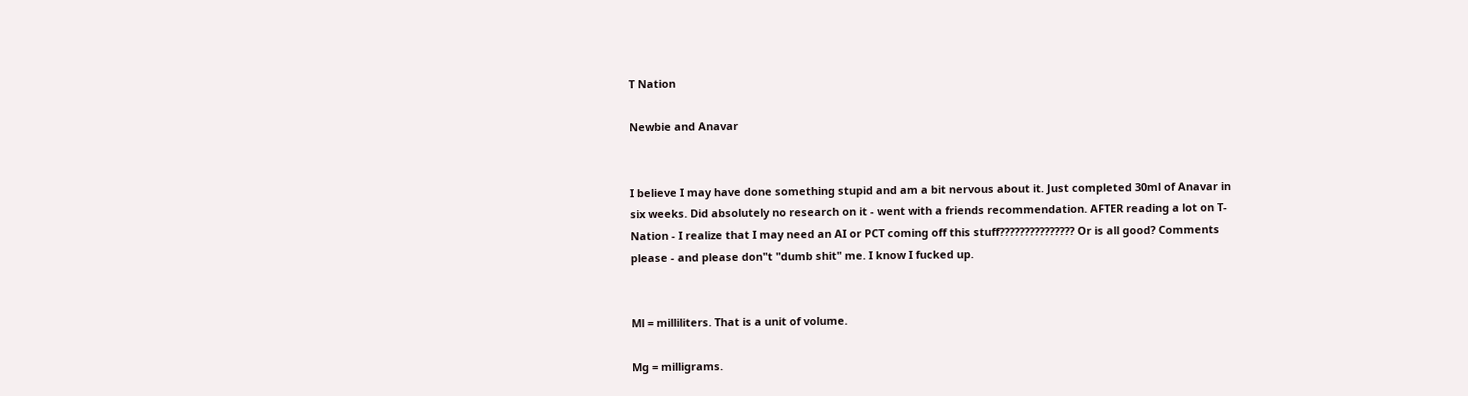T Nation

Newbie and Anavar


I believe I may have done something stupid and am a bit nervous about it. Just completed 30ml of Anavar in six weeks. Did absolutely no research on it - went with a friends recommendation. AFTER reading a lot on T-Nation - I realize that I may need an AI or PCT coming off this stuff??????????????? Or is all good? Comments please - and please don"t "dumb shit" me. I know I fucked up.


Ml = milliliters. That is a unit of volume.

Mg = milligrams.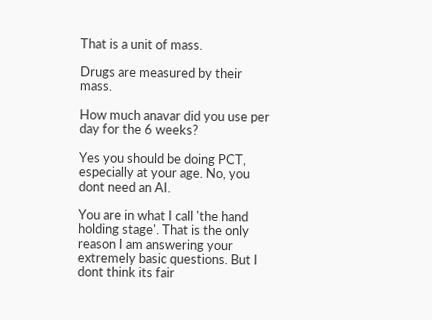That is a unit of mass.

Drugs are measured by their mass.

How much anavar did you use per day for the 6 weeks?

Yes you should be doing PCT, especially at your age. No, you dont need an AI.

You are in what I call 'the hand holding stage'. That is the only reason I am answering your extremely basic questions. But I dont think its fair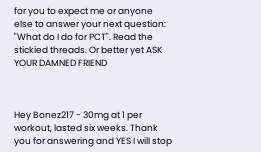for you to expect me or anyone else to answer your next question: "What do I do for PCT". Read the stickied threads. Or better yet ASK YOUR DAMNED FRIEND



Hey Bonez217 - 30mg at 1 per workout, lasted six weeks. Thank you for answering and YES I will stop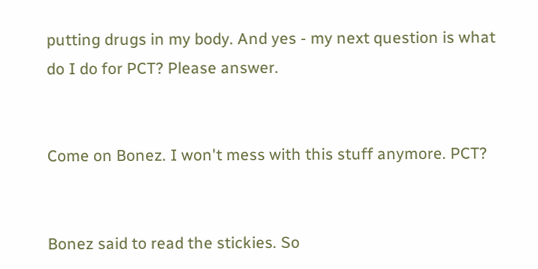putting drugs in my body. And yes - my next question is what do I do for PCT? Please answer.


Come on Bonez. I won't mess with this stuff anymore. PCT?


Bonez said to read the stickies. So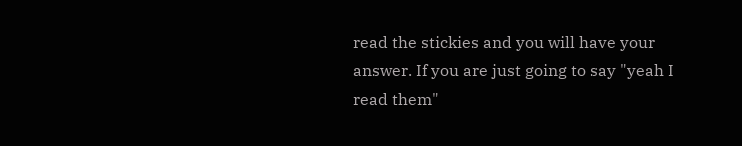read the stickies and you will have your answer. If you are just going to say "yeah I read them"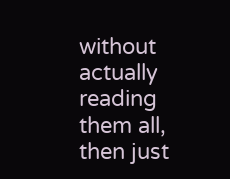without actually reading them all, then just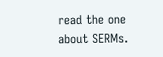read the one about SERMs.